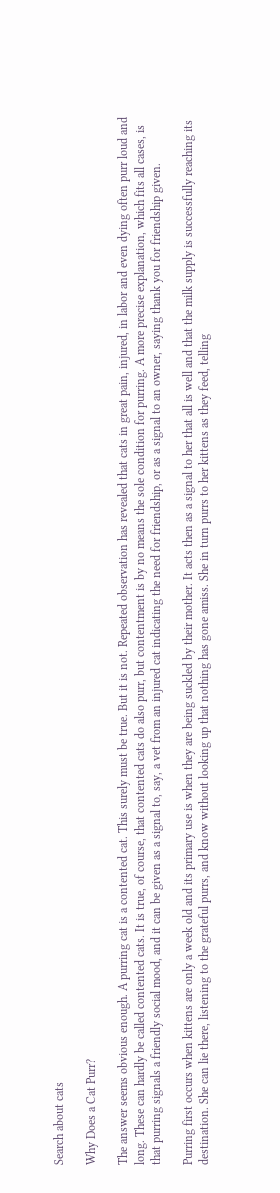Search about cats

Why Does a Cat Purr?

The answer seems obvious enough. A purring cat is a contented cat. This surely must be true. But it is not. Repeated observation has revealed that cats in great pain, injured, in labor and even dying often purr loud and long. These can hardly be called contented cats. It is true, of course, that contented cats do also purr, but contentment is by no means the sole condition for purring. A more precise explanation, which fits all cases, is that purring signals a friendly social mood, and it can be given as a signal to, say, a vet from an injured cat indicating the need for friendship, or as a signal to an owner, saying thank you for friendship given.

Purring first occurs when kittens are only a week old and its primary use is when they are being suckled by their mother. It acts then as a signal to her that all is well and that the milk supply is successfully reaching its destination. She can lie there, listening to the grateful purrs, and know without looking up that nothing has gone amiss. She in turn purrs to her kittens as they feed, telling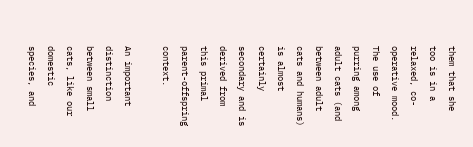them that she too is in a relaxed, co-operative mood. The use of purring among adult cats (and between adult cats and humans) is almost certainly secondary and is derived from this primal parent-offspring context.

An important distinction between small cats, like our domestic species, and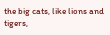the big cats, like lions and tigers,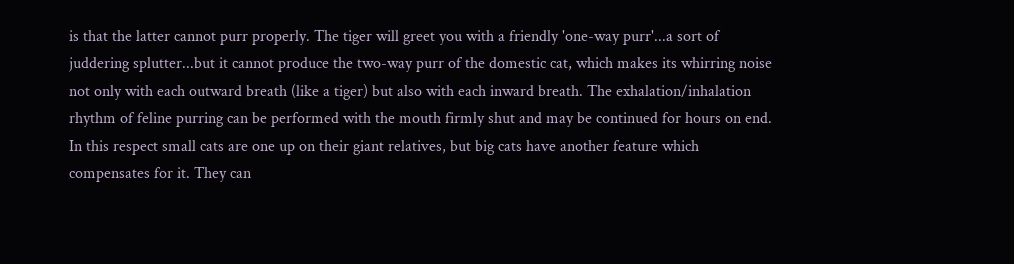is that the latter cannot purr properly. The tiger will greet you with a friendly 'one-way purr'...a sort of juddering splutter...but it cannot produce the two-way purr of the domestic cat, which makes its whirring noise not only with each outward breath (like a tiger) but also with each inward breath. The exhalation/inhalation rhythm of feline purring can be performed with the mouth firmly shut and may be continued for hours on end. In this respect small cats are one up on their giant relatives, but big cats have another feature which compensates for it. They can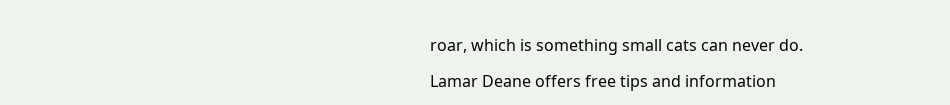roar, which is something small cats can never do.

Lamar Deane offers free tips and information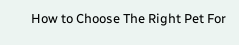How to Choose The Right Pet For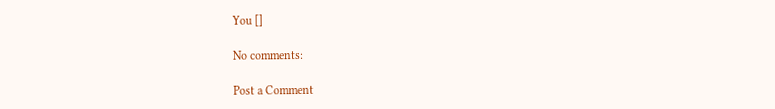You []

No comments:

Post a Comment